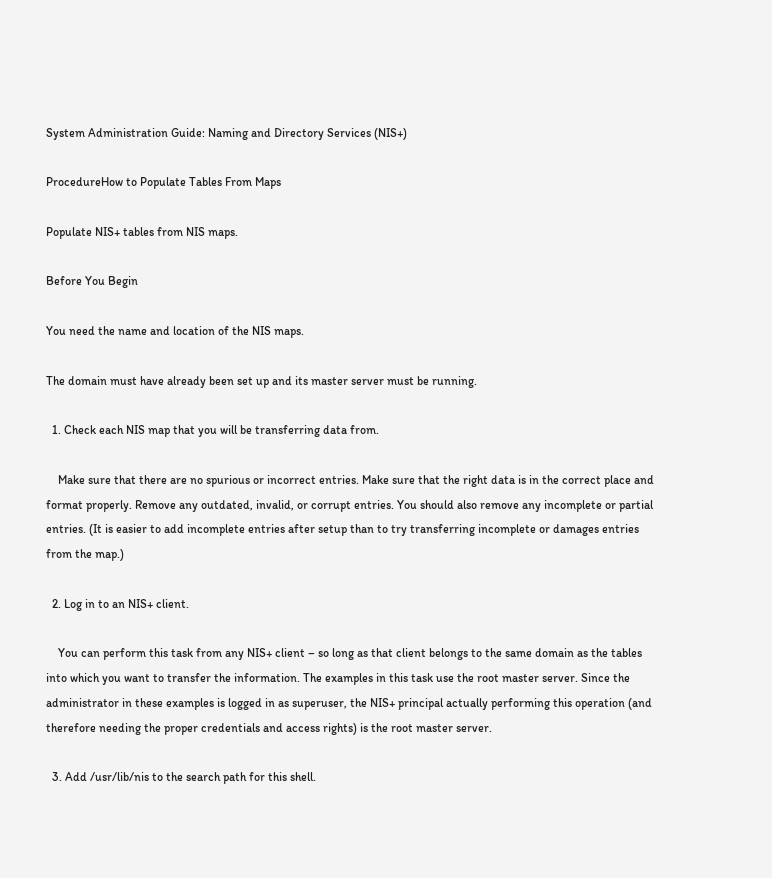System Administration Guide: Naming and Directory Services (NIS+)

ProcedureHow to Populate Tables From Maps

Populate NIS+ tables from NIS maps.

Before You Begin

You need the name and location of the NIS maps.

The domain must have already been set up and its master server must be running.

  1. Check each NIS map that you will be transferring data from.

    Make sure that there are no spurious or incorrect entries. Make sure that the right data is in the correct place and format properly. Remove any outdated, invalid, or corrupt entries. You should also remove any incomplete or partial entries. (It is easier to add incomplete entries after setup than to try transferring incomplete or damages entries from the map.)

  2. Log in to an NIS+ client.

    You can perform this task from any NIS+ client – so long as that client belongs to the same domain as the tables into which you want to transfer the information. The examples in this task use the root master server. Since the administrator in these examples is logged in as superuser, the NIS+ principal actually performing this operation (and therefore needing the proper credentials and access rights) is the root master server.

  3. Add /usr/lib/nis to the search path for this shell.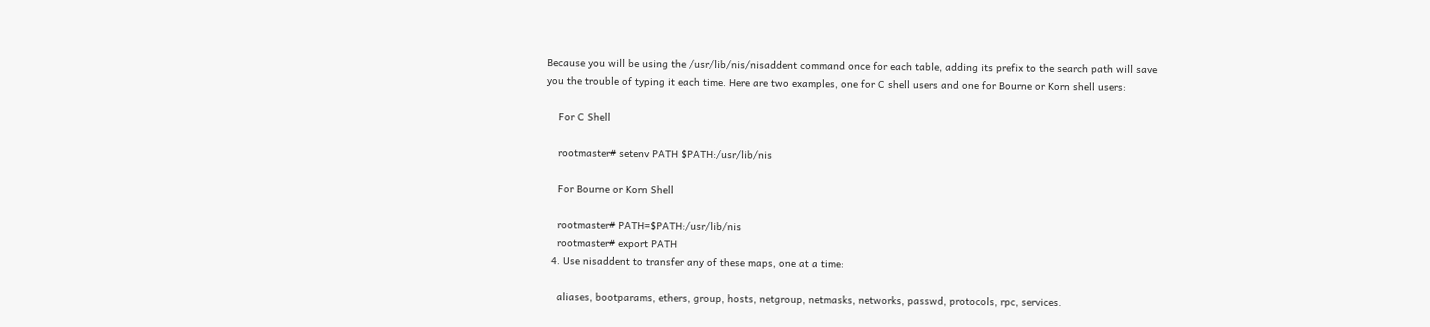Because you will be using the /usr/lib/nis/nisaddent command once for each table, adding its prefix to the search path will save you the trouble of typing it each time. Here are two examples, one for C shell users and one for Bourne or Korn shell users:

    For C Shell

    rootmaster# setenv PATH $PATH:/usr/lib/nis

    For Bourne or Korn Shell

    rootmaster# PATH=$PATH:/usr/lib/nis
    rootmaster# export PATH
  4. Use nisaddent to transfer any of these maps, one at a time:

    aliases, bootparams, ethers, group, hosts, netgroup, netmasks, networks, passwd, protocols, rpc, services.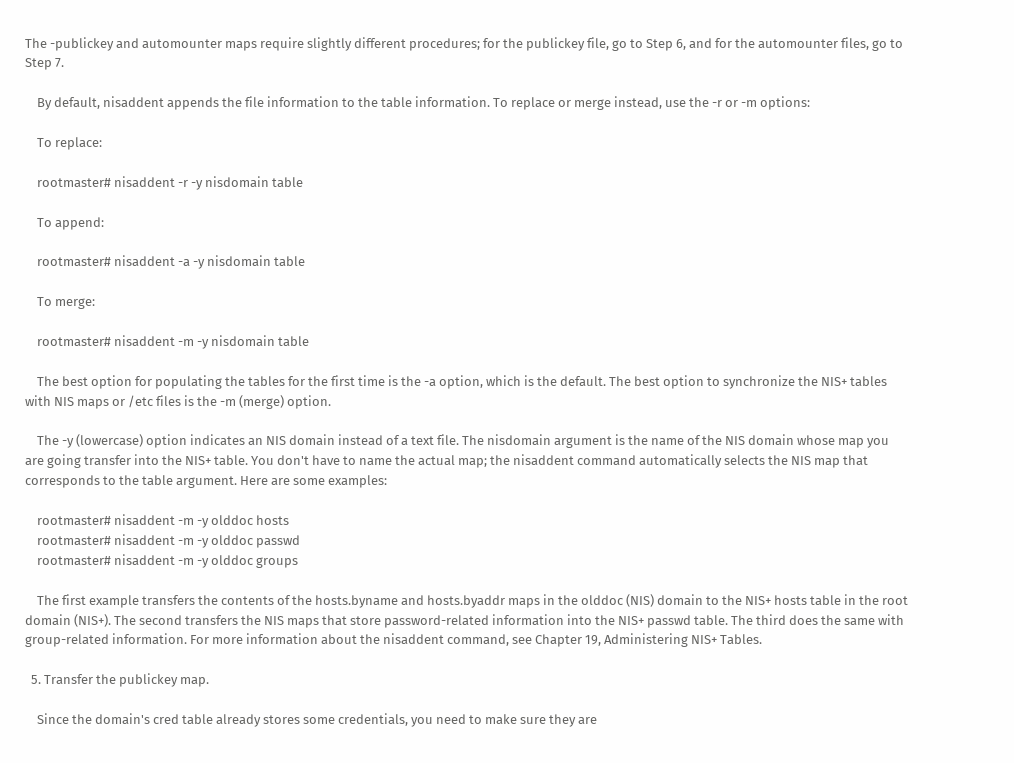The -publickey and automounter maps require slightly different procedures; for the publickey file, go to Step 6, and for the automounter files, go to Step 7.

    By default, nisaddent appends the file information to the table information. To replace or merge instead, use the -r or -m options:

    To replace:

    rootmaster# nisaddent -r -y nisdomain table

    To append:

    rootmaster# nisaddent -a -y nisdomain table

    To merge:

    rootmaster# nisaddent -m -y nisdomain table

    The best option for populating the tables for the first time is the -a option, which is the default. The best option to synchronize the NIS+ tables with NIS maps or /etc files is the -m (merge) option.

    The -y (lowercase) option indicates an NIS domain instead of a text file. The nisdomain argument is the name of the NIS domain whose map you are going transfer into the NIS+ table. You don't have to name the actual map; the nisaddent command automatically selects the NIS map that corresponds to the table argument. Here are some examples:

    rootmaster# nisaddent -m -y olddoc hosts
    rootmaster# nisaddent -m -y olddoc passwd
    rootmaster# nisaddent -m -y olddoc groups

    The first example transfers the contents of the hosts.byname and hosts.byaddr maps in the olddoc (NIS) domain to the NIS+ hosts table in the root domain (NIS+). The second transfers the NIS maps that store password-related information into the NIS+ passwd table. The third does the same with group-related information. For more information about the nisaddent command, see Chapter 19, Administering NIS+ Tables.

  5. Transfer the publickey map.

    Since the domain's cred table already stores some credentials, you need to make sure they are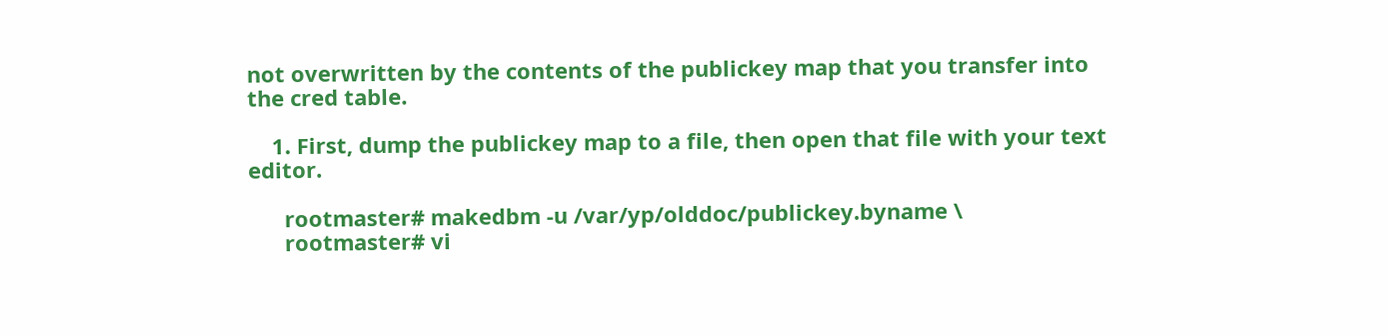not overwritten by the contents of the publickey map that you transfer into the cred table.

    1. First, dump the publickey map to a file, then open that file with your text editor.

      rootmaster# makedbm -u /var/yp/olddoc/publickey.byname \
      rootmaster# vi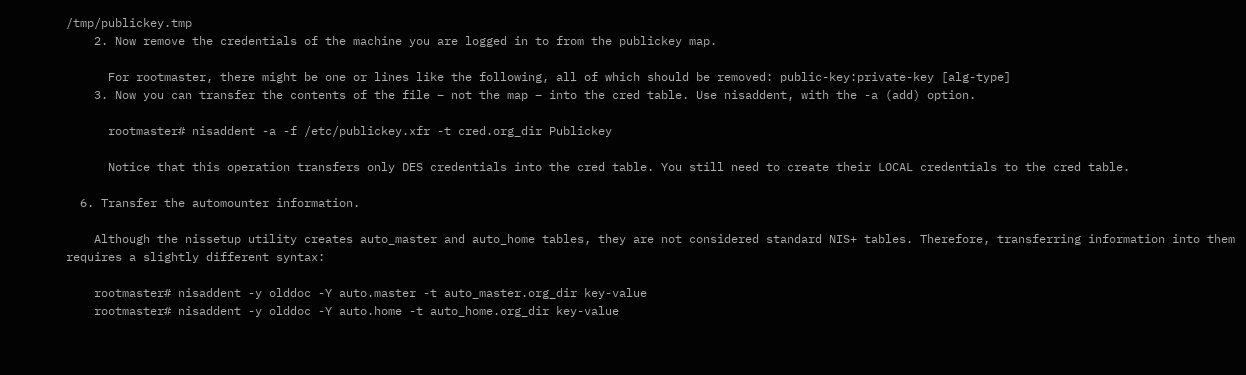/tmp/publickey.tmp
    2. Now remove the credentials of the machine you are logged in to from the publickey map.

      For rootmaster, there might be one or lines like the following, all of which should be removed: public-key:private-key [alg-type]
    3. Now you can transfer the contents of the file – not the map – into the cred table. Use nisaddent, with the -a (add) option.

      rootmaster# nisaddent -a -f /etc/publickey.xfr -t cred.org_dir Publickey

      Notice that this operation transfers only DES credentials into the cred table. You still need to create their LOCAL credentials to the cred table.

  6. Transfer the automounter information.

    Although the nissetup utility creates auto_master and auto_home tables, they are not considered standard NIS+ tables. Therefore, transferring information into them requires a slightly different syntax:

    rootmaster# nisaddent -y olddoc -Y auto.master -t auto_master.org_dir key-value
    rootmaster# nisaddent -y olddoc -Y auto.home -t auto_home.org_dir key-value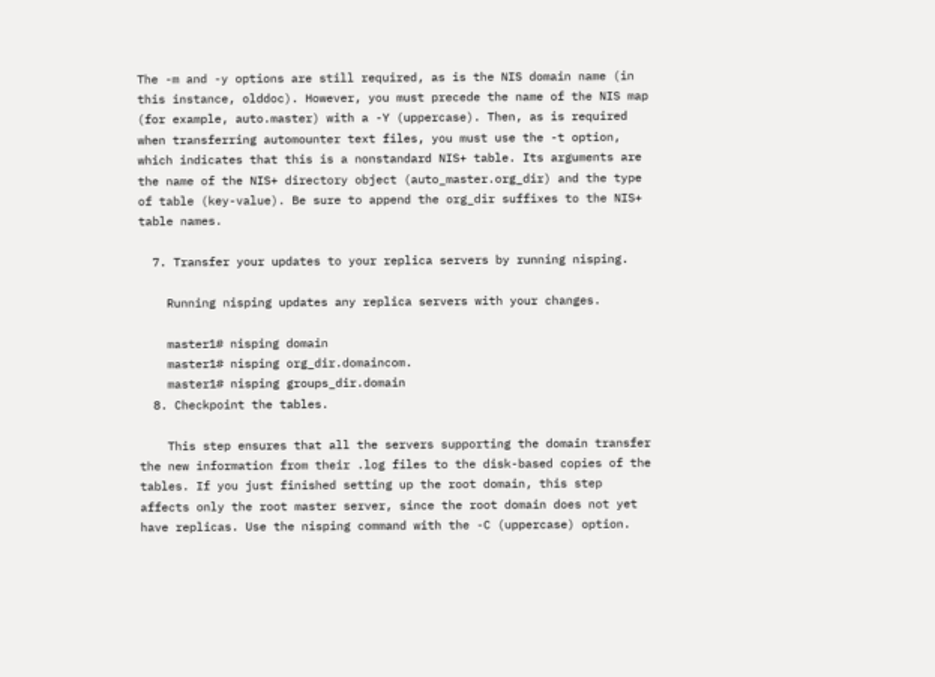The -m and -y options are still required, as is the NIS domain name (in this instance, olddoc). However, you must precede the name of the NIS map (for example, auto.master) with a -Y (uppercase). Then, as is required when transferring automounter text files, you must use the -t option, which indicates that this is a nonstandard NIS+ table. Its arguments are the name of the NIS+ directory object (auto_master.org_dir) and the type of table (key-value). Be sure to append the org_dir suffixes to the NIS+ table names.

  7. Transfer your updates to your replica servers by running nisping.

    Running nisping updates any replica servers with your changes.

    master1# nisping domain
    master1# nisping org_dir.domaincom.
    master1# nisping groups_dir.domain
  8. Checkpoint the tables.

    This step ensures that all the servers supporting the domain transfer the new information from their .log files to the disk-based copies of the tables. If you just finished setting up the root domain, this step affects only the root master server, since the root domain does not yet have replicas. Use the nisping command with the -C (uppercase) option.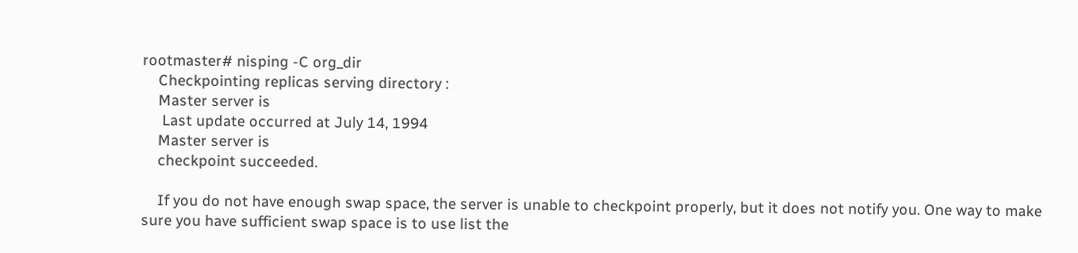rootmaster# nisping -C org_dir
    Checkpointing replicas serving directory :
    Master server is
     Last update occurred at July 14, 1994
    Master server is
    checkpoint succeeded.

    If you do not have enough swap space, the server is unable to checkpoint properly, but it does not notify you. One way to make sure you have sufficient swap space is to use list the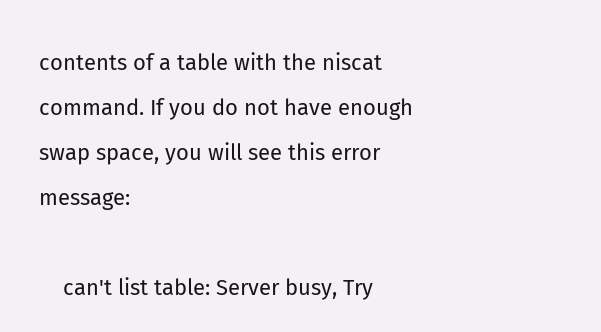contents of a table with the niscat command. If you do not have enough swap space, you will see this error message:

    can't list table: Server busy, Try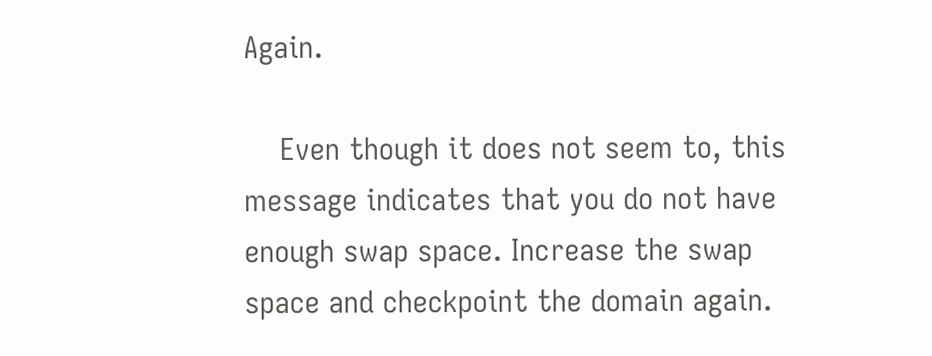Again.

    Even though it does not seem to, this message indicates that you do not have enough swap space. Increase the swap space and checkpoint the domain again.